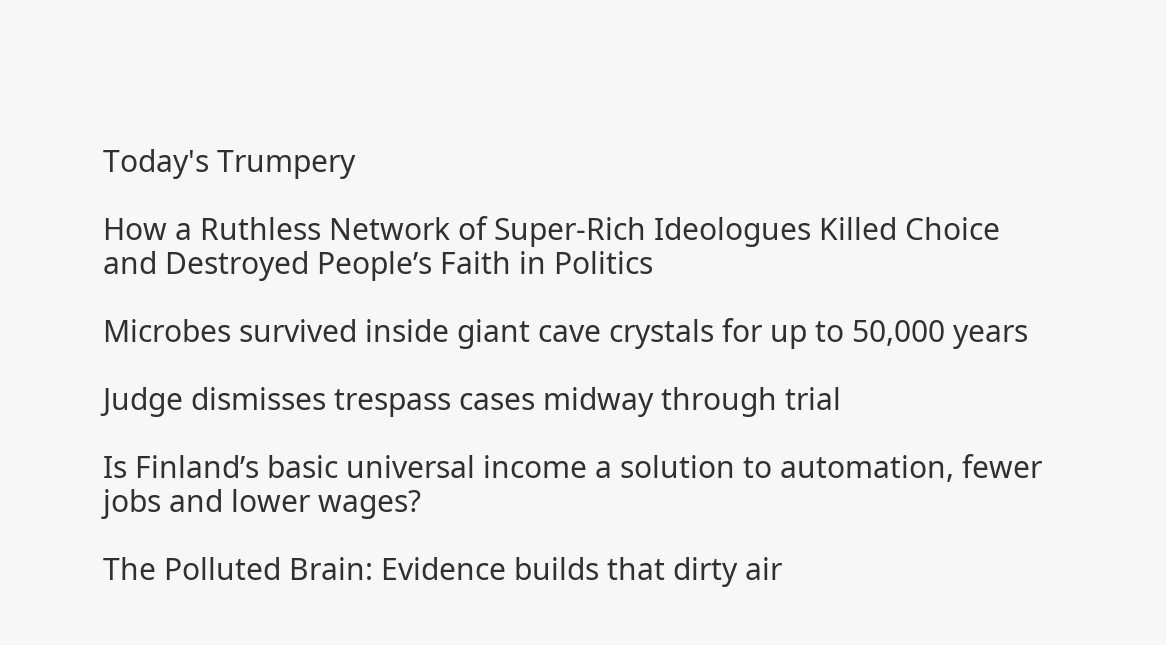Today's Trumpery

How a Ruthless Network of Super-Rich Ideologues Killed Choice and Destroyed People’s Faith in Politics

Microbes survived inside giant cave crystals for up to 50,000 years

Judge dismisses trespass cases midway through trial

Is Finland’s basic universal income a solution to automation, fewer jobs and lower wages?

The Polluted Brain: Evidence builds that dirty air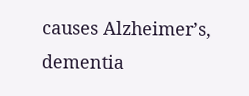causes Alzheimer’s, dementia